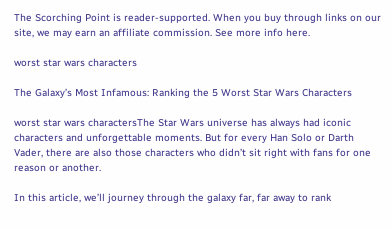The Scorching Point is reader-supported. When you buy through links on our site, we may earn an affiliate commission. See more info here.

worst star wars characters

The Galaxy’s Most Infamous: Ranking the 5 Worst Star Wars Characters

worst star wars charactersThe Star Wars universe has always had iconic characters and unforgettable moments. But for every Han Solo or Darth Vader, there are also those characters who didn’t sit right with fans for one reason or another.

In this article, we’ll journey through the galaxy far, far away to rank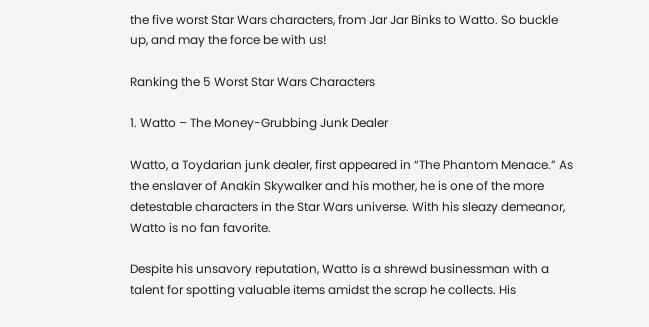the five worst Star Wars characters, from Jar Jar Binks to Watto. So buckle up, and may the force be with us!

Ranking the 5 Worst Star Wars Characters

1. Watto – The Money-Grubbing Junk Dealer

Watto, a Toydarian junk dealer, first appeared in “The Phantom Menace.” As the enslaver of Anakin Skywalker and his mother, he is one of the more detestable characters in the Star Wars universe. With his sleazy demeanor, Watto is no fan favorite.

Despite his unsavory reputation, Watto is a shrewd businessman with a talent for spotting valuable items amidst the scrap he collects. His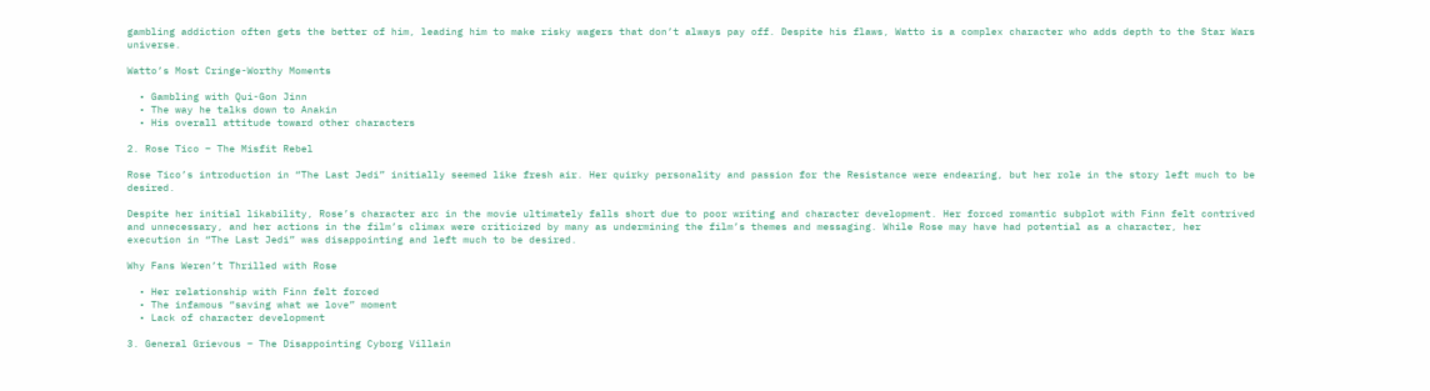gambling addiction often gets the better of him, leading him to make risky wagers that don’t always pay off. Despite his flaws, Watto is a complex character who adds depth to the Star Wars universe.

Watto’s Most Cringe-Worthy Moments

  • Gambling with Qui-Gon Jinn
  • The way he talks down to Anakin
  • His overall attitude toward other characters

2. Rose Tico – The Misfit Rebel

Rose Tico’s introduction in “The Last Jedi” initially seemed like fresh air. Her quirky personality and passion for the Resistance were endearing, but her role in the story left much to be desired.

Despite her initial likability, Rose’s character arc in the movie ultimately falls short due to poor writing and character development. Her forced romantic subplot with Finn felt contrived and unnecessary, and her actions in the film’s climax were criticized by many as undermining the film’s themes and messaging. While Rose may have had potential as a character, her execution in “The Last Jedi” was disappointing and left much to be desired.

Why Fans Weren’t Thrilled with Rose

  • Her relationship with Finn felt forced
  • The infamous “saving what we love” moment
  • Lack of character development

3. General Grievous – The Disappointing Cyborg Villain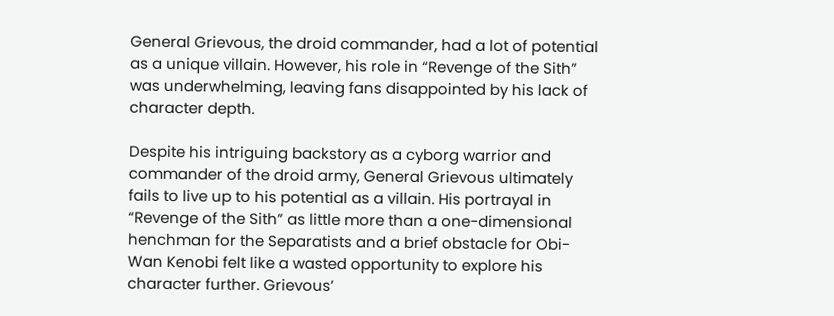General Grievous, the droid commander, had a lot of potential as a unique villain. However, his role in “Revenge of the Sith” was underwhelming, leaving fans disappointed by his lack of character depth.

Despite his intriguing backstory as a cyborg warrior and commander of the droid army, General Grievous ultimately fails to live up to his potential as a villain. His portrayal in “Revenge of the Sith” as little more than a one-dimensional henchman for the Separatists and a brief obstacle for Obi-Wan Kenobi felt like a wasted opportunity to explore his character further. Grievous’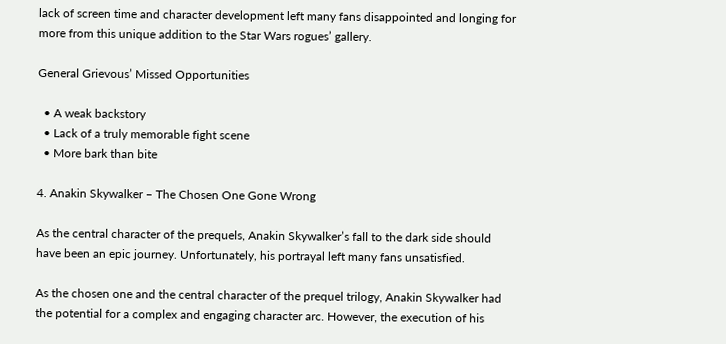lack of screen time and character development left many fans disappointed and longing for more from this unique addition to the Star Wars rogues’ gallery.

General Grievous’ Missed Opportunities

  • A weak backstory
  • Lack of a truly memorable fight scene
  • More bark than bite

4. Anakin Skywalker – The Chosen One Gone Wrong

As the central character of the prequels, Anakin Skywalker’s fall to the dark side should have been an epic journey. Unfortunately, his portrayal left many fans unsatisfied.

As the chosen one and the central character of the prequel trilogy, Anakin Skywalker had the potential for a complex and engaging character arc. However, the execution of his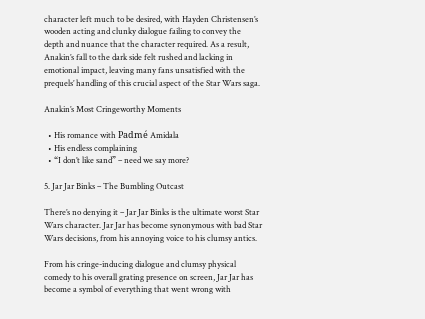character left much to be desired, with Hayden Christensen’s wooden acting and clunky dialogue failing to convey the depth and nuance that the character required. As a result, Anakin’s fall to the dark side felt rushed and lacking in emotional impact, leaving many fans unsatisfied with the prequels’ handling of this crucial aspect of the Star Wars saga.

Anakin’s Most Cringeworthy Moments

  • His romance with Padmé Amidala
  • His endless complaining
  • “I don’t like sand” – need we say more?

5. Jar Jar Binks – The Bumbling Outcast

There’s no denying it – Jar Jar Binks is the ultimate worst Star Wars character. Jar Jar has become synonymous with bad Star Wars decisions, from his annoying voice to his clumsy antics.

From his cringe-inducing dialogue and clumsy physical comedy to his overall grating presence on screen, Jar Jar has become a symbol of everything that went wrong with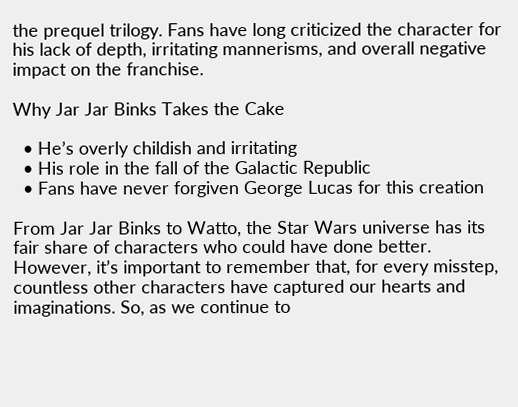the prequel trilogy. Fans have long criticized the character for his lack of depth, irritating mannerisms, and overall negative impact on the franchise.

Why Jar Jar Binks Takes the Cake

  • He’s overly childish and irritating
  • His role in the fall of the Galactic Republic
  • Fans have never forgiven George Lucas for this creation

From Jar Jar Binks to Watto, the Star Wars universe has its fair share of characters who could have done better. However, it’s important to remember that, for every misstep, countless other characters have captured our hearts and imaginations. So, as we continue to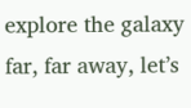explore the galaxy far, far away, let’s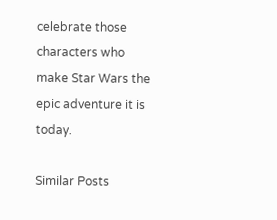celebrate those characters who make Star Wars the epic adventure it is today.

Similar Posts